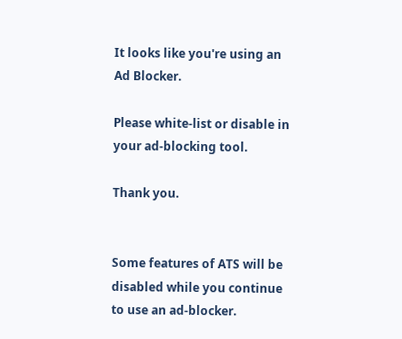It looks like you're using an Ad Blocker.

Please white-list or disable in your ad-blocking tool.

Thank you.


Some features of ATS will be disabled while you continue to use an ad-blocker.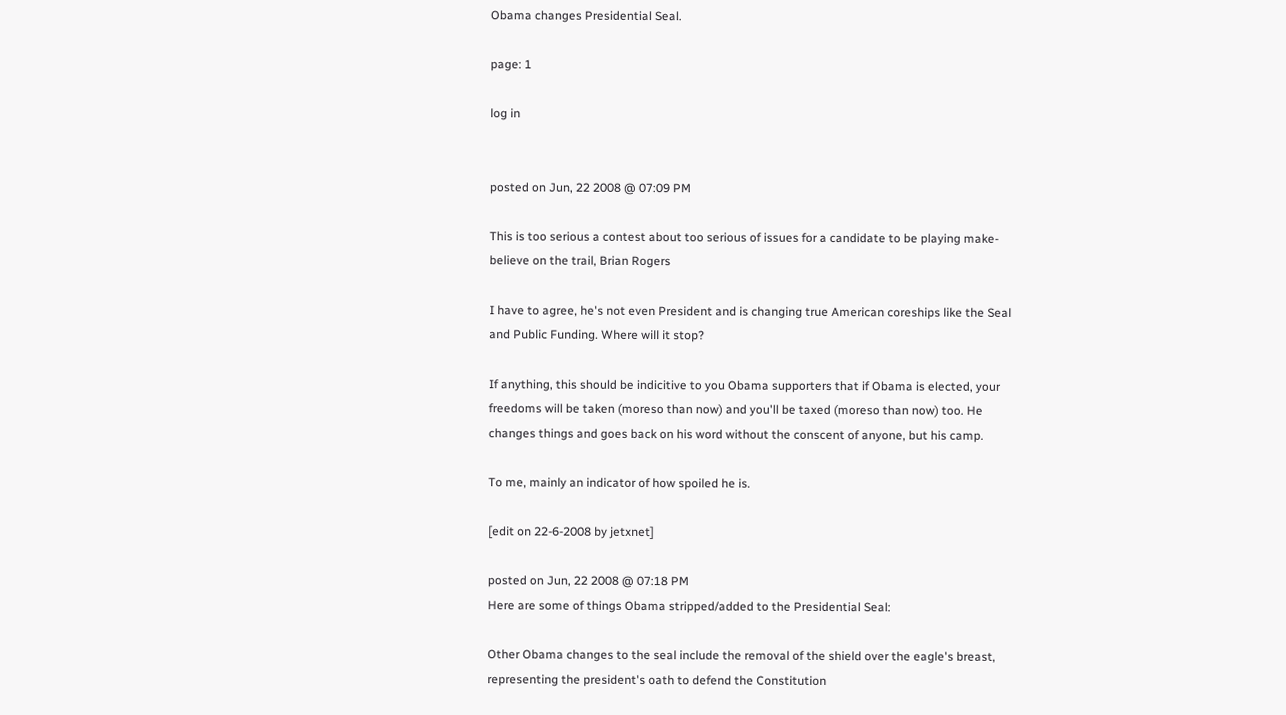Obama changes Presidential Seal.

page: 1

log in


posted on Jun, 22 2008 @ 07:09 PM

This is too serious a contest about too serious of issues for a candidate to be playing make-believe on the trail, Brian Rogers

I have to agree, he's not even President and is changing true American coreships like the Seal and Public Funding. Where will it stop?

If anything, this should be indicitive to you Obama supporters that if Obama is elected, your freedoms will be taken (moreso than now) and you'll be taxed (moreso than now) too. He changes things and goes back on his word without the conscent of anyone, but his camp.

To me, mainly an indicator of how spoiled he is.

[edit on 22-6-2008 by jetxnet]

posted on Jun, 22 2008 @ 07:18 PM
Here are some of things Obama stripped/added to the Presidential Seal:

Other Obama changes to the seal include the removal of the shield over the eagle's breast, representing the president's oath to defend the Constitution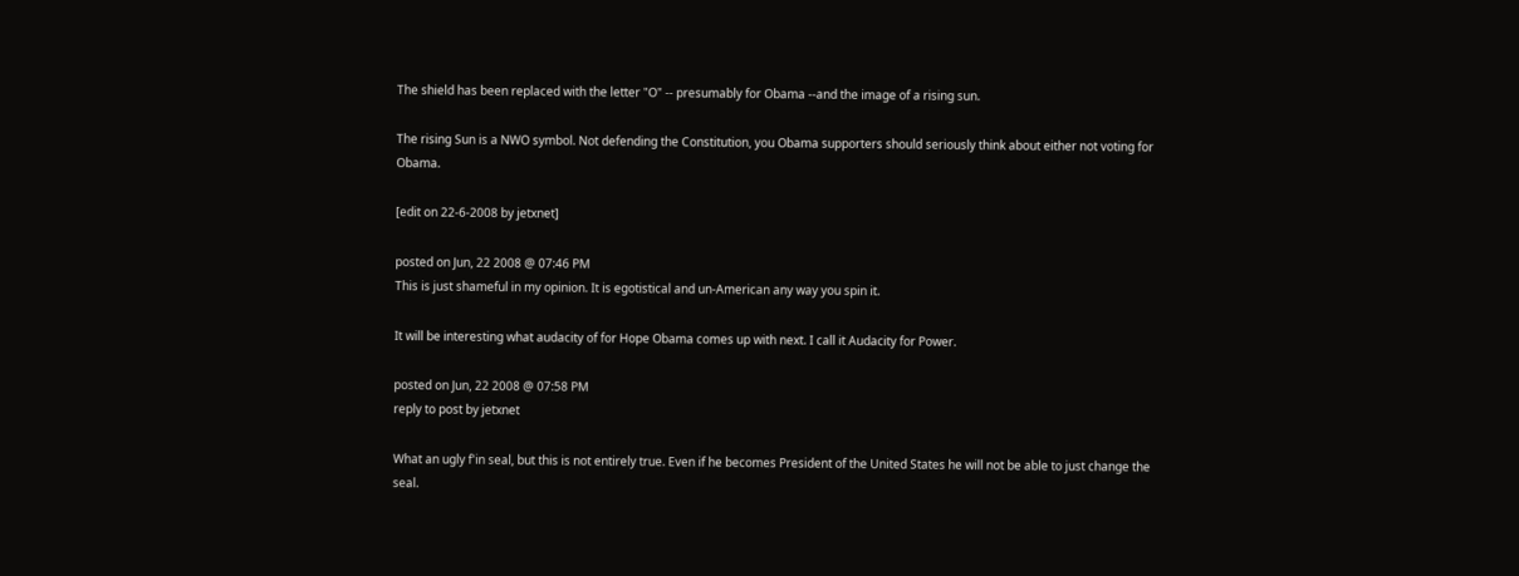The shield has been replaced with the letter "O" -- presumably for Obama --and the image of a rising sun.

The rising Sun is a NWO symbol. Not defending the Constitution, you Obama supporters should seriously think about either not voting for Obama.

[edit on 22-6-2008 by jetxnet]

posted on Jun, 22 2008 @ 07:46 PM
This is just shameful in my opinion. It is egotistical and un-American any way you spin it.

It will be interesting what audacity of for Hope Obama comes up with next. I call it Audacity for Power.

posted on Jun, 22 2008 @ 07:58 PM
reply to post by jetxnet

What an ugly f'in seal, but this is not entirely true. Even if he becomes President of the United States he will not be able to just change the seal.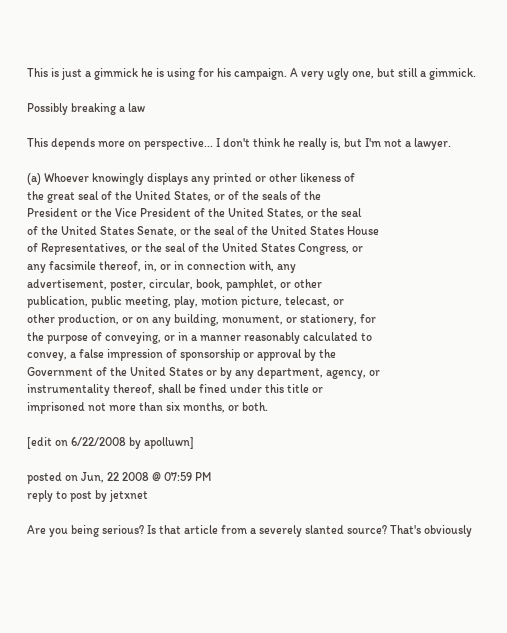This is just a gimmick he is using for his campaign. A very ugly one, but still a gimmick.

Possibly breaking a law

This depends more on perspective... I don't think he really is, but I'm not a lawyer.

(a) Whoever knowingly displays any printed or other likeness of
the great seal of the United States, or of the seals of the
President or the Vice President of the United States, or the seal
of the United States Senate, or the seal of the United States House
of Representatives, or the seal of the United States Congress, or
any facsimile thereof, in, or in connection with, any
advertisement, poster, circular, book, pamphlet, or other
publication, public meeting, play, motion picture, telecast, or
other production, or on any building, monument, or stationery, for
the purpose of conveying, or in a manner reasonably calculated to
convey, a false impression of sponsorship or approval by the
Government of the United States or by any department, agency, or
instrumentality thereof, shall be fined under this title or
imprisoned not more than six months, or both.

[edit on 6/22/2008 by apolluwn]

posted on Jun, 22 2008 @ 07:59 PM
reply to post by jetxnet

Are you being serious? Is that article from a severely slanted source? That's obviously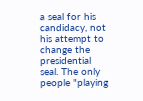a seal for his candidacy, not his attempt to change the presidential seal. The only people "playing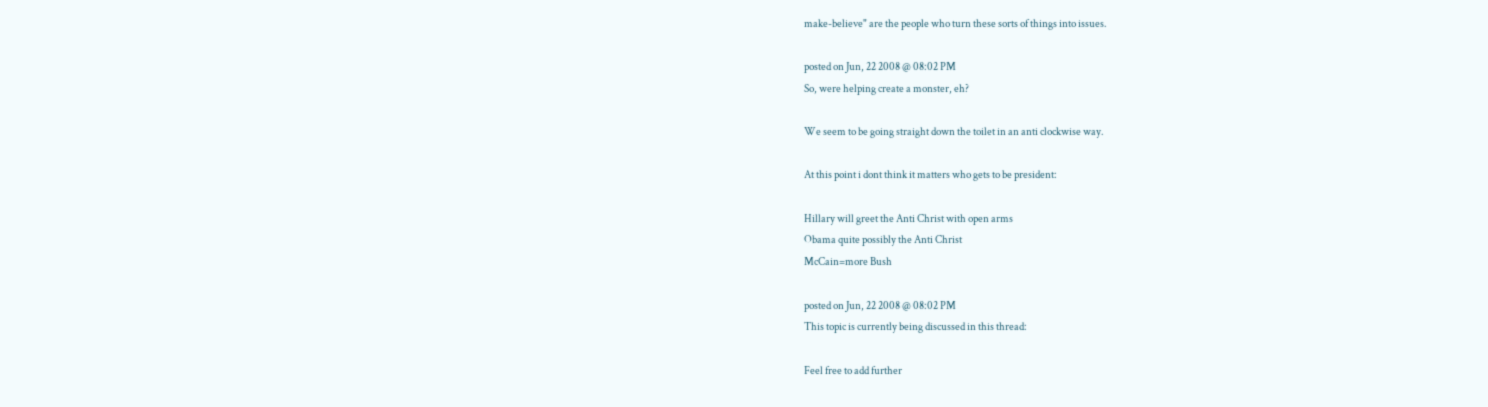make-believe" are the people who turn these sorts of things into issues.

posted on Jun, 22 2008 @ 08:02 PM
So, were helping create a monster, eh?

We seem to be going straight down the toilet in an anti clockwise way.

At this point i dont think it matters who gets to be president:

Hillary will greet the Anti Christ with open arms
Obama quite possibly the Anti Christ
McCain=more Bush

posted on Jun, 22 2008 @ 08:02 PM
This topic is currently being discussed in this thread:

Feel free to add further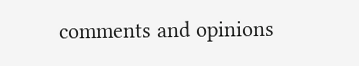comments and opinions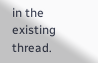in the existing thread.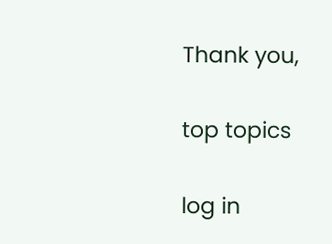Thank you,


top topics


log in